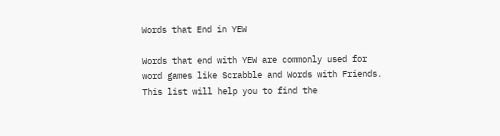Words that End in YEW

Words that end with YEW are commonly used for word games like Scrabble and Words with Friends. This list will help you to find the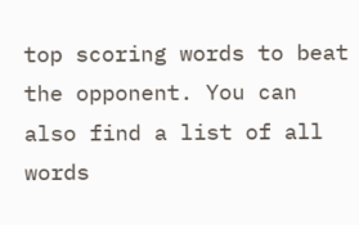top scoring words to beat the opponent. You can also find a list of all words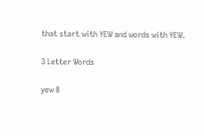that start with YEW and words with YEW.

3 Letter Words

yew 8